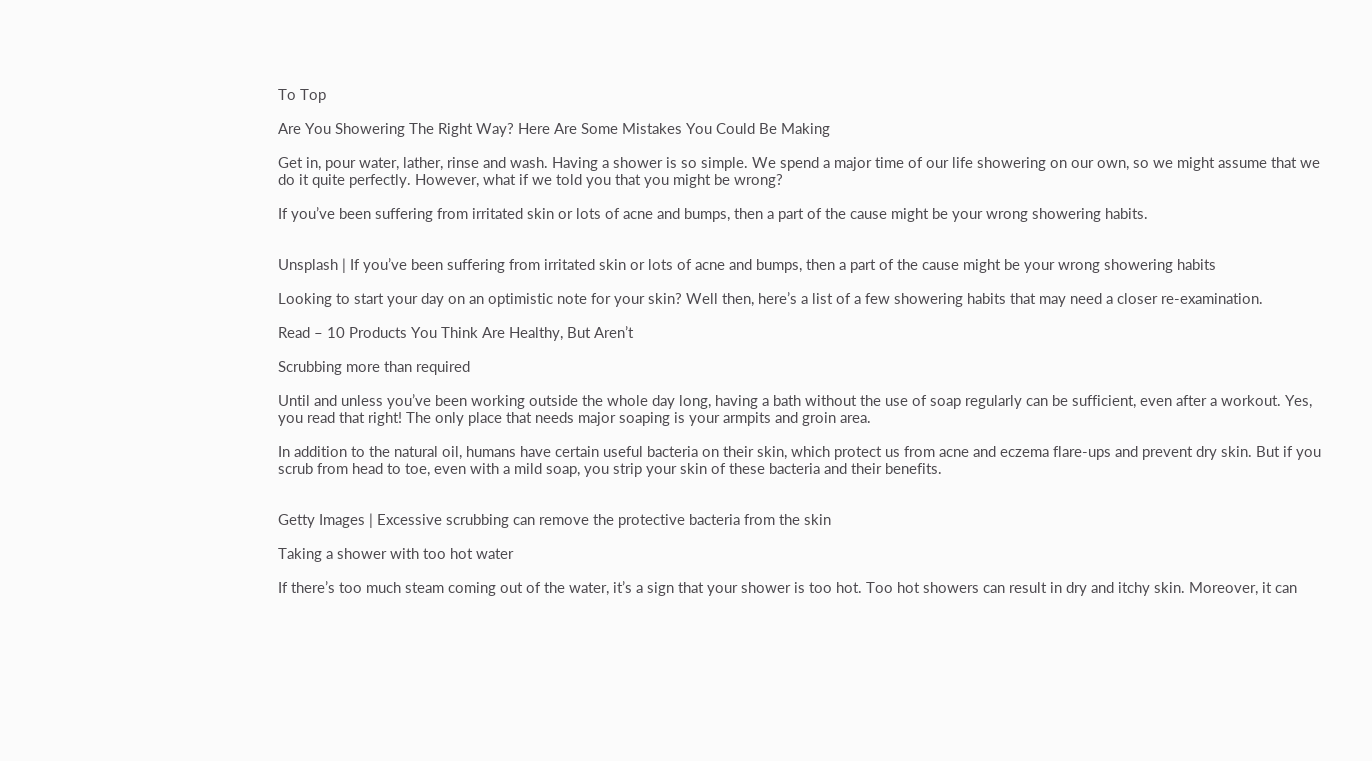To Top

Are You Showering The Right Way? Here Are Some Mistakes You Could Be Making

Get in, pour water, lather, rinse and wash. Having a shower is so simple. We spend a major time of our life showering on our own, so we might assume that we do it quite perfectly. However, what if we told you that you might be wrong?

If you’ve been suffering from irritated skin or lots of acne and bumps, then a part of the cause might be your wrong showering habits.


Unsplash | If you’ve been suffering from irritated skin or lots of acne and bumps, then a part of the cause might be your wrong showering habits

Looking to start your day on an optimistic note for your skin? Well then, here’s a list of a few showering habits that may need a closer re-examination.

Read – 10 Products You Think Are Healthy, But Aren’t

Scrubbing more than required

Until and unless you’ve been working outside the whole day long, having a bath without the use of soap regularly can be sufficient, even after a workout. Yes, you read that right! The only place that needs major soaping is your armpits and groin area.

In addition to the natural oil, humans have certain useful bacteria on their skin, which protect us from acne and eczema flare-ups and prevent dry skin. But if you scrub from head to toe, even with a mild soap, you strip your skin of these bacteria and their benefits.


Getty Images | Excessive scrubbing can remove the protective bacteria from the skin

Taking a shower with too hot water

If there’s too much steam coming out of the water, it’s a sign that your shower is too hot. Too hot showers can result in dry and itchy skin. Moreover, it can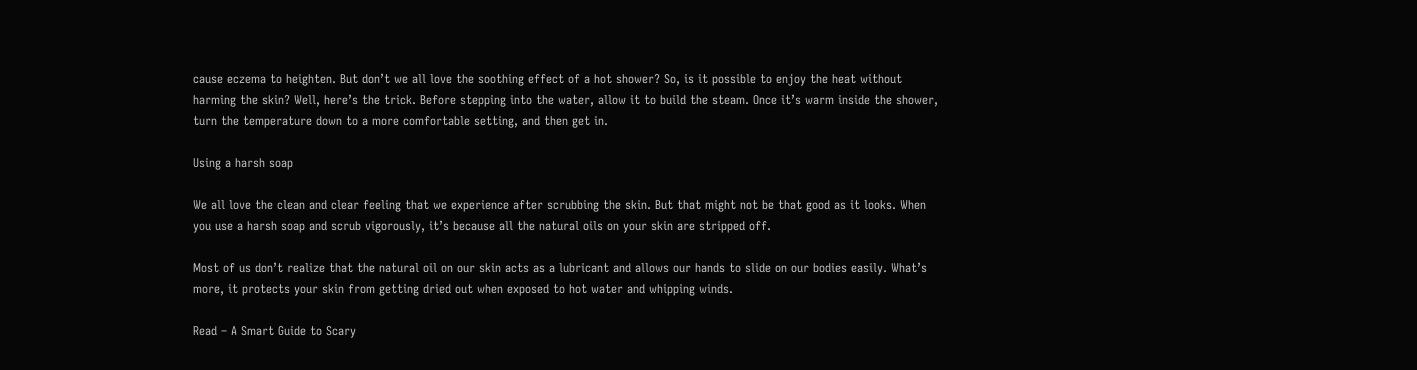cause eczema to heighten. But don’t we all love the soothing effect of a hot shower? So, is it possible to enjoy the heat without harming the skin? Well, here’s the trick. Before stepping into the water, allow it to build the steam. Once it’s warm inside the shower, turn the temperature down to a more comfortable setting, and then get in.

Using a harsh soap

We all love the clean and clear feeling that we experience after scrubbing the skin. But that might not be that good as it looks. When you use a harsh soap and scrub vigorously, it’s because all the natural oils on your skin are stripped off.

Most of us don’t realize that the natural oil on our skin acts as a lubricant and allows our hands to slide on our bodies easily. What’s more, it protects your skin from getting dried out when exposed to hot water and whipping winds.

Read – A Smart Guide to Scary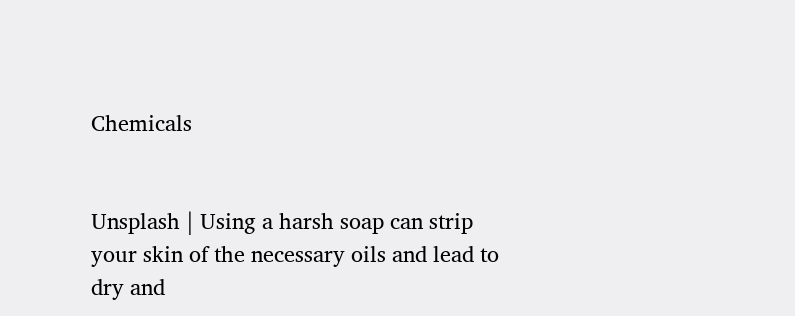Chemicals


Unsplash | Using a harsh soap can strip your skin of the necessary oils and lead to dry and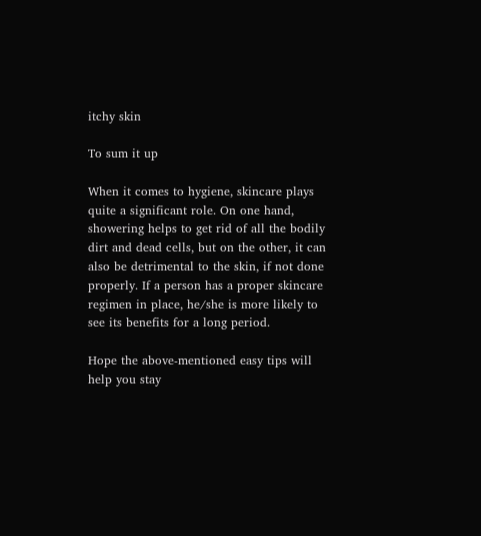itchy skin

To sum it up

When it comes to hygiene, skincare plays quite a significant role. On one hand, showering helps to get rid of all the bodily dirt and dead cells, but on the other, it can also be detrimental to the skin, if not done properly. If a person has a proper skincare regimen in place, he/she is more likely to see its benefits for a long period.

Hope the above-mentioned easy tips will help you stay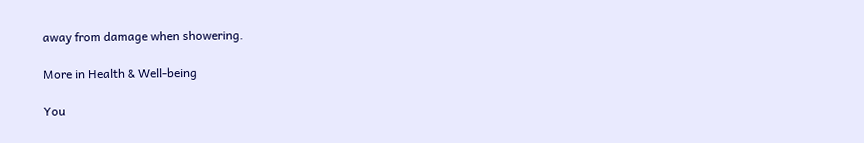away from damage when showering.

More in Health & Well-being

You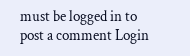must be logged in to post a comment Login